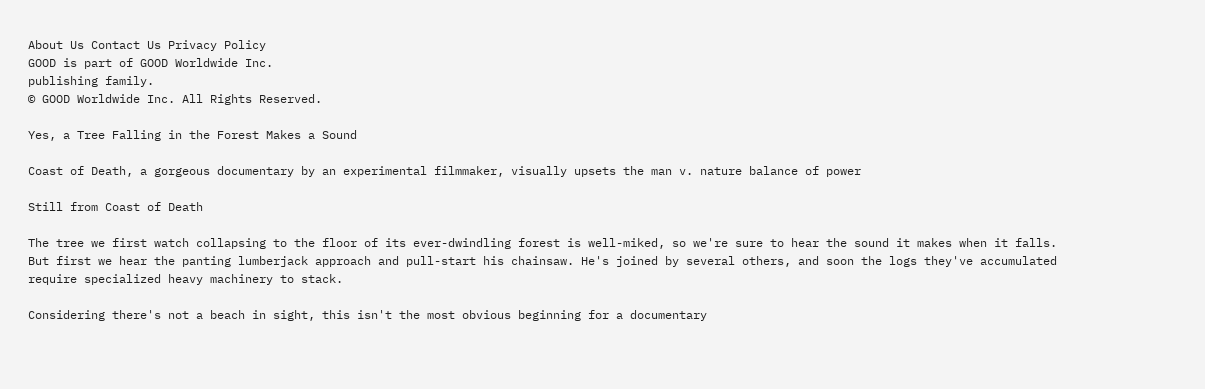About Us Contact Us Privacy Policy
GOOD is part of GOOD Worldwide Inc.
publishing family.
© GOOD Worldwide Inc. All Rights Reserved.

Yes, a Tree Falling in the Forest Makes a Sound

Coast of Death, a gorgeous documentary by an experimental filmmaker, visually upsets the man v. nature balance of power

Still from Coast of Death

The tree we first watch collapsing to the floor of its ever-dwindling forest is well-miked, so we're sure to hear the sound it makes when it falls. But first we hear the panting lumberjack approach and pull-start his chainsaw. He's joined by several others, and soon the logs they've accumulated require specialized heavy machinery to stack.

Considering there's not a beach in sight, this isn't the most obvious beginning for a documentary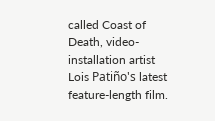called Coast of Death, video-installation artist Lois Patiño's latest feature-length film.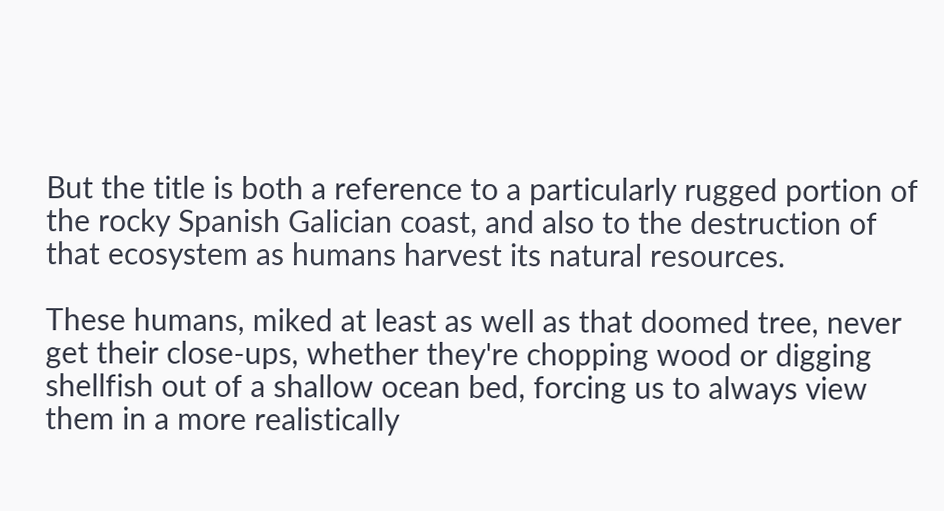But the title is both a reference to a particularly rugged portion of the rocky Spanish Galician coast, and also to the destruction of that ecosystem as humans harvest its natural resources.

These humans, miked at least as well as that doomed tree, never get their close-ups, whether they're chopping wood or digging shellfish out of a shallow ocean bed, forcing us to always view them in a more realistically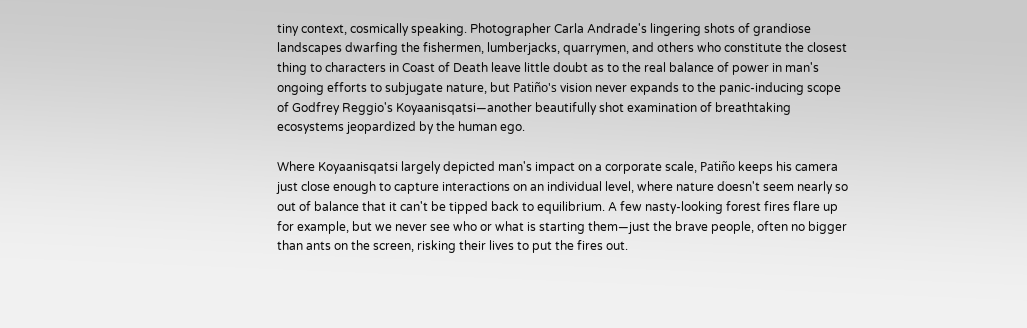tiny context, cosmically speaking. Photographer Carla Andrade's lingering shots of grandiose landscapes dwarfing the fishermen, lumberjacks, quarrymen, and others who constitute the closest thing to characters in Coast of Death leave little doubt as to the real balance of power in man's ongoing efforts to subjugate nature, but Patiño's vision never expands to the panic-inducing scope of Godfrey Reggio's Koyaanisqatsi—another beautifully shot examination of breathtaking ecosystems jeopardized by the human ego.

Where Koyaanisqatsi largely depicted man's impact on a corporate scale, Patiño keeps his camera just close enough to capture interactions on an individual level, where nature doesn't seem nearly so out of balance that it can't be tipped back to equilibrium. A few nasty-looking forest fires flare up for example, but we never see who or what is starting them—just the brave people, often no bigger than ants on the screen, risking their lives to put the fires out.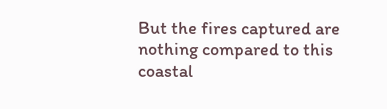But the fires captured are nothing compared to this coastal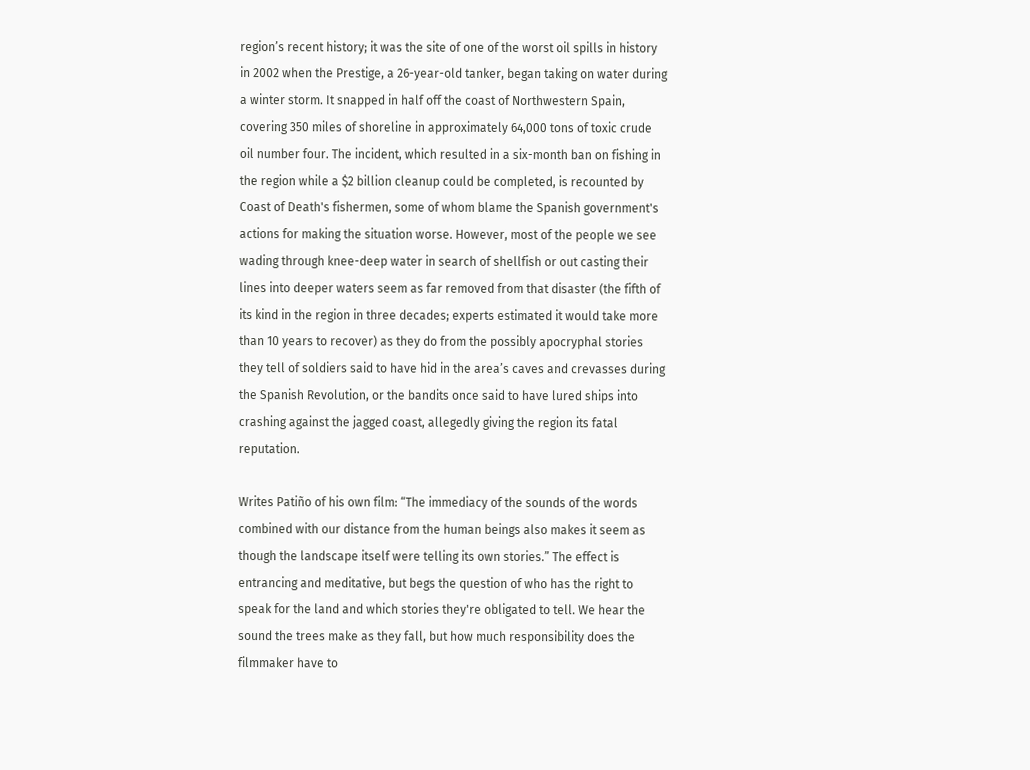region’s recent history; it was the site of one of the worst oil spills in history in 2002 when the Prestige, a 26-year-old tanker, began taking on water during a winter storm. It snapped in half off the coast of Northwestern Spain, covering 350 miles of shoreline in approximately 64,000 tons of toxic crude oil number four. The incident, which resulted in a six-month ban on fishing in the region while a $2 billion cleanup could be completed, is recounted by Coast of Death's fishermen, some of whom blame the Spanish government's actions for making the situation worse. However, most of the people we see wading through knee-deep water in search of shellfish or out casting their lines into deeper waters seem as far removed from that disaster (the fifth of its kind in the region in three decades; experts estimated it would take more than 10 years to recover) as they do from the possibly apocryphal stories they tell of soldiers said to have hid in the area’s caves and crevasses during the Spanish Revolution, or the bandits once said to have lured ships into crashing against the jagged coast, allegedly giving the region its fatal reputation.

Writes Patiño of his own film: “The immediacy of the sounds of the words combined with our distance from the human beings also makes it seem as though the landscape itself were telling its own stories.” The effect is entrancing and meditative, but begs the question of who has the right to speak for the land and which stories they're obligated to tell. We hear the sound the trees make as they fall, but how much responsibility does the filmmaker have to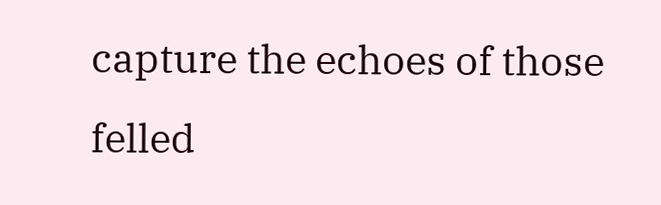capture the echoes of those felled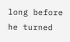long before he turned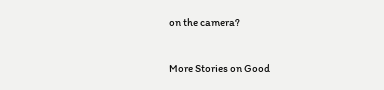on the camera?


More Stories on Good